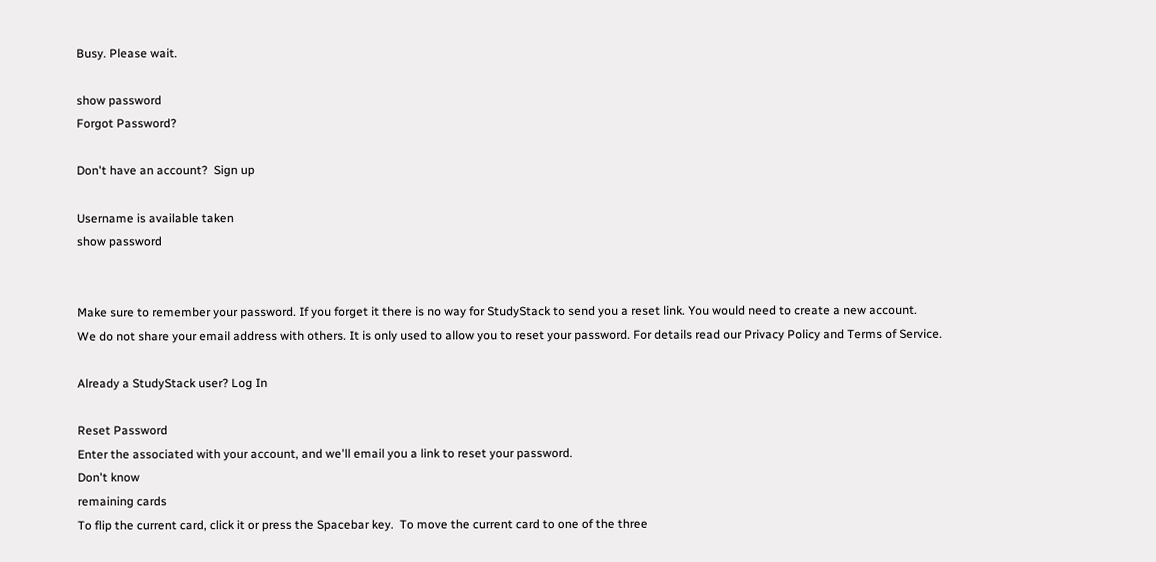Busy. Please wait.

show password
Forgot Password?

Don't have an account?  Sign up

Username is available taken
show password


Make sure to remember your password. If you forget it there is no way for StudyStack to send you a reset link. You would need to create a new account.
We do not share your email address with others. It is only used to allow you to reset your password. For details read our Privacy Policy and Terms of Service.

Already a StudyStack user? Log In

Reset Password
Enter the associated with your account, and we'll email you a link to reset your password.
Don't know
remaining cards
To flip the current card, click it or press the Spacebar key.  To move the current card to one of the three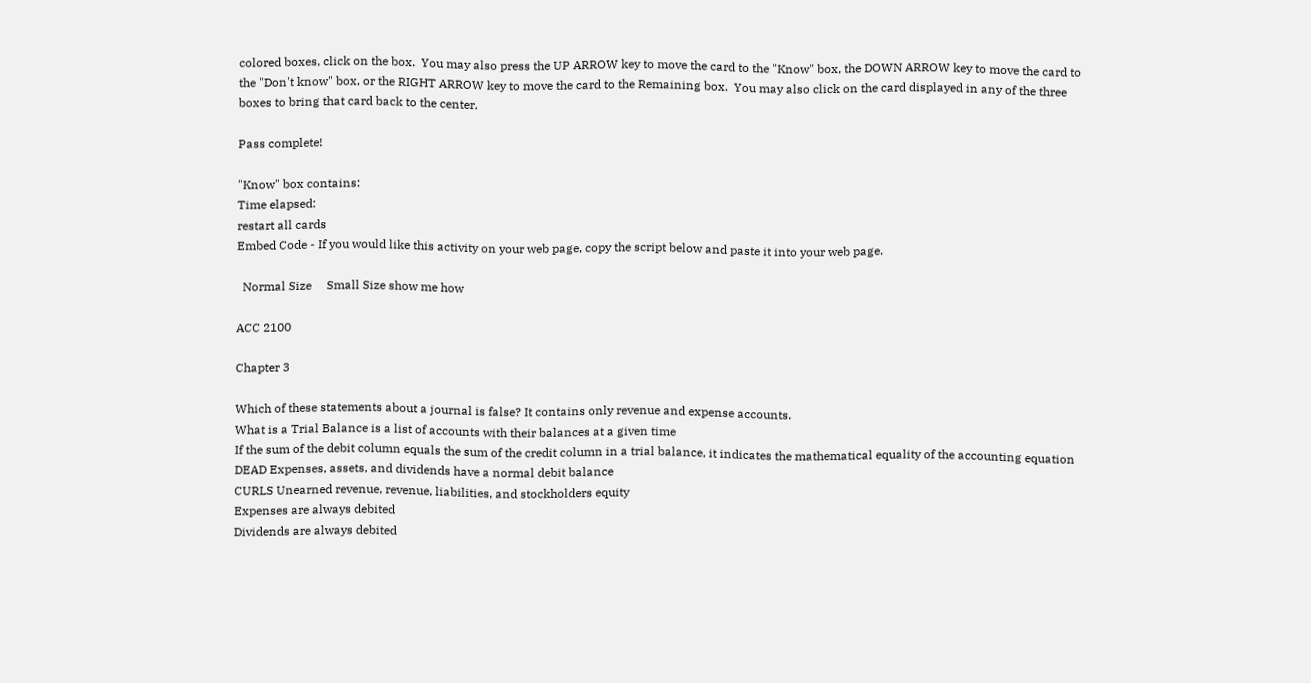colored boxes, click on the box.  You may also press the UP ARROW key to move the card to the "Know" box, the DOWN ARROW key to move the card to the "Don't know" box, or the RIGHT ARROW key to move the card to the Remaining box.  You may also click on the card displayed in any of the three boxes to bring that card back to the center.

Pass complete!

"Know" box contains:
Time elapsed:
restart all cards
Embed Code - If you would like this activity on your web page, copy the script below and paste it into your web page.

  Normal Size     Small Size show me how

ACC 2100

Chapter 3

Which of these statements about a journal is false? It contains only revenue and expense accounts.
What is a Trial Balance is a list of accounts with their balances at a given time
If the sum of the debit column equals the sum of the credit column in a trial balance, it indicates the mathematical equality of the accounting equation
DEAD Expenses, assets, and dividends have a normal debit balance
CURLS Unearned revenue, revenue, liabilities, and stockholders equity
Expenses are always debited
Dividends are always debited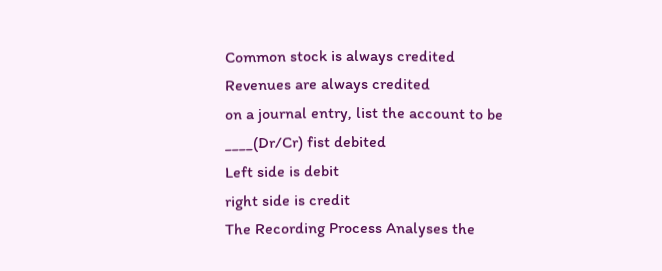Common stock is always credited
Revenues are always credited
on a journal entry, list the account to be ____(Dr/Cr) fist debited
Left side is debit
right side is credit
The Recording Process Analyses the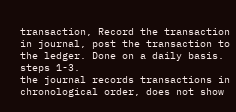transaction, Record the transaction in journal, post the transaction to the ledger. Done on a daily basis. steps 1-3.
the journal records transactions in chronological order, does not show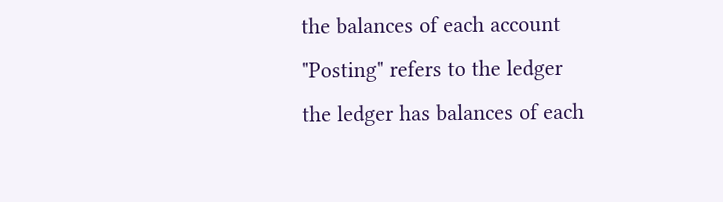the balances of each account
"Posting" refers to the ledger
the ledger has balances of each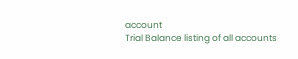account
Trial Balance listing of all accounts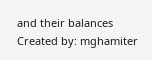and their balances
Created by: mghamiter